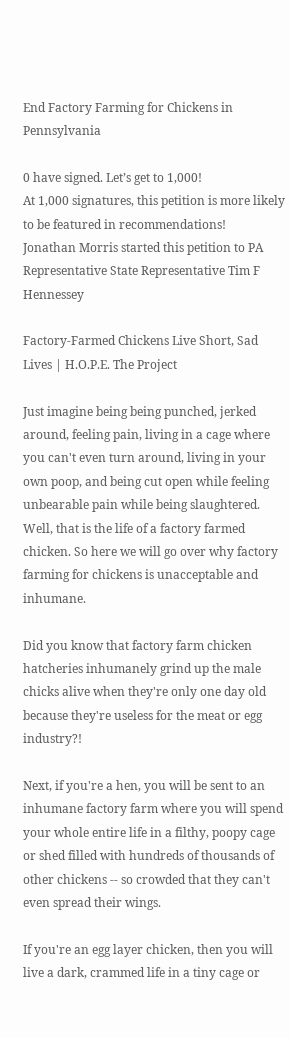End Factory Farming for Chickens in Pennsylvania

0 have signed. Let’s get to 1,000!
At 1,000 signatures, this petition is more likely to be featured in recommendations!
Jonathan Morris started this petition to PA Representative State Representative Tim F Hennessey

Factory-Farmed Chickens Live Short, Sad Lives | H.O.P.E. The Project

Just imagine being being punched, jerked around, feeling pain, living in a cage where you can't even turn around, living in your own poop, and being cut open while feeling unbearable pain while being slaughtered. Well, that is the life of a factory farmed chicken. So here we will go over why factory farming for chickens is unacceptable and inhumane.

Did you know that factory farm chicken hatcheries inhumanely grind up the male chicks alive when they're only one day old because they're useless for the meat or egg industry?!

Next, if you're a hen, you will be sent to an inhumane factory farm where you will spend your whole entire life in a filthy, poopy cage or shed filled with hundreds of thousands of other chickens -- so crowded that they can't even spread their wings.

If you're an egg layer chicken, then you will live a dark, crammed life in a tiny cage or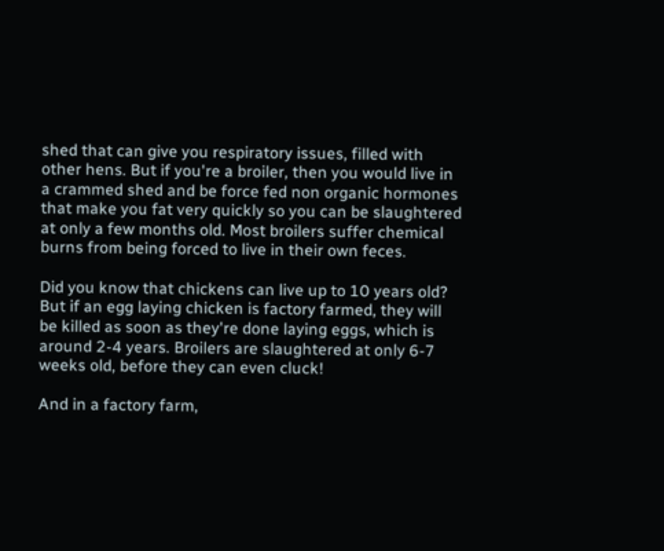shed that can give you respiratory issues, filled with other hens. But if you're a broiler, then you would live in a crammed shed and be force fed non organic hormones that make you fat very quickly so you can be slaughtered at only a few months old. Most broilers suffer chemical burns from being forced to live in their own feces.

Did you know that chickens can live up to 10 years old? But if an egg laying chicken is factory farmed, they will be killed as soon as they're done laying eggs, which is around 2-4 years. Broilers are slaughtered at only 6-7 weeks old, before they can even cluck!

And in a factory farm,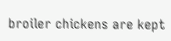broiler chickens are kept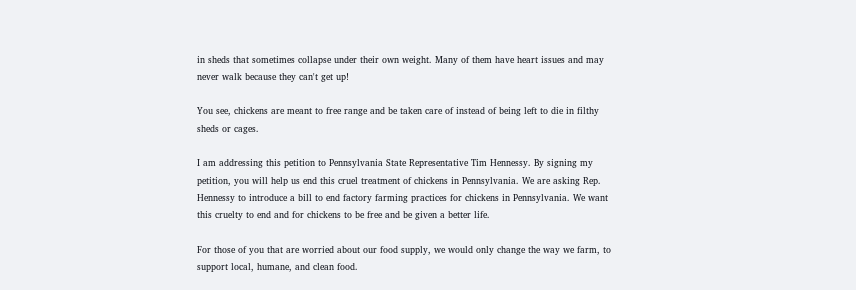in sheds that sometimes collapse under their own weight. Many of them have heart issues and may never walk because they can't get up!

You see, chickens are meant to free range and be taken care of instead of being left to die in filthy sheds or cages.

I am addressing this petition to Pennsylvania State Representative Tim Hennessy. By signing my petition, you will help us end this cruel treatment of chickens in Pennsylvania. We are asking Rep. Hennessy to introduce a bill to end factory farming practices for chickens in Pennsylvania. We want this cruelty to end and for chickens to be free and be given a better life.

For those of you that are worried about our food supply, we would only change the way we farm, to support local, humane, and clean food.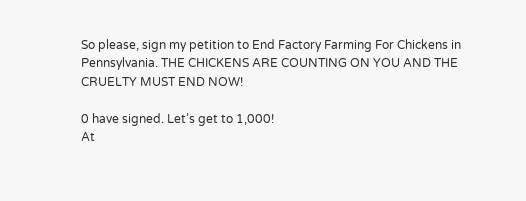So please, sign my petition to End Factory Farming For Chickens in Pennsylvania. THE CHICKENS ARE COUNTING ON YOU AND THE CRUELTY MUST END NOW!

0 have signed. Let’s get to 1,000!
At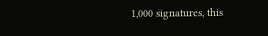1,000 signatures, this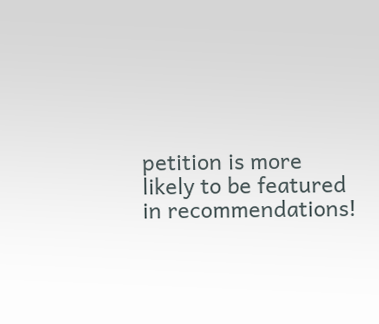petition is more likely to be featured in recommendations!